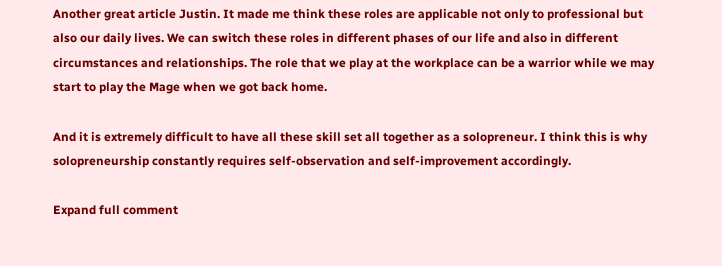Another great article Justin. It made me think these roles are applicable not only to professional but also our daily lives. We can switch these roles in different phases of our life and also in different circumstances and relationships. The role that we play at the workplace can be a warrior while we may start to play the Mage when we got back home.

And it is extremely difficult to have all these skill set all together as a solopreneur. I think this is why solopreneurship constantly requires self-observation and self-improvement accordingly.

Expand full comment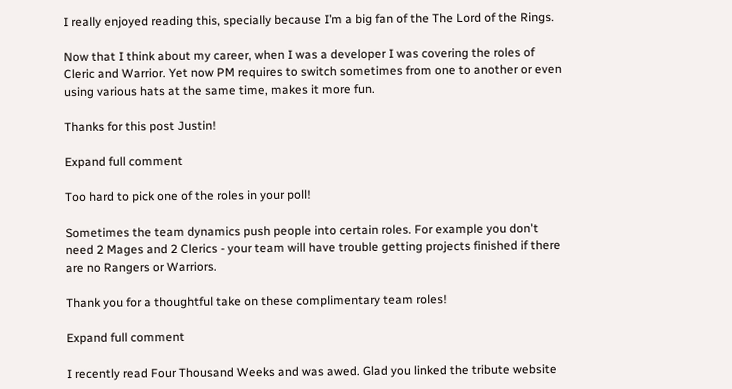I really enjoyed reading this, specially because I’m a big fan of the The Lord of the Rings.

Now that I think about my career, when I was a developer I was covering the roles of Cleric and Warrior. Yet now PM requires to switch sometimes from one to another or even using various hats at the same time, makes it more fun.

Thanks for this post Justin!

Expand full comment

Too hard to pick one of the roles in your poll!

Sometimes the team dynamics push people into certain roles. For example you don't need 2 Mages and 2 Clerics - your team will have trouble getting projects finished if there are no Rangers or Warriors.

Thank you for a thoughtful take on these complimentary team roles!

Expand full comment

I recently read Four Thousand Weeks and was awed. Glad you linked the tribute website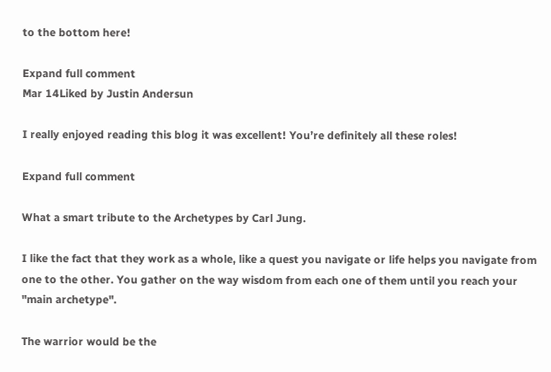to the bottom here!

Expand full comment
Mar 14Liked by Justin Andersun

I really enjoyed reading this blog it was excellent! You’re definitely all these roles!

Expand full comment

What a smart tribute to the Archetypes by Carl Jung.

I like the fact that they work as a whole, like a quest you navigate or life helps you navigate from one to the other. You gather on the way wisdom from each one of them until you reach your "main archetype".

The warrior would be the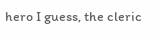hero I guess, the cleric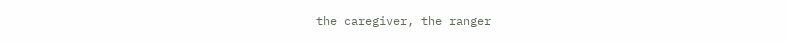the caregiver, the ranger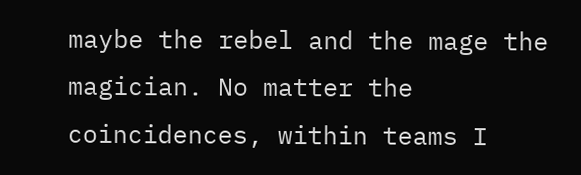maybe the rebel and the mage the magician. No matter the coincidences, within teams I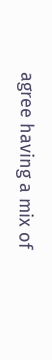agree having a mix of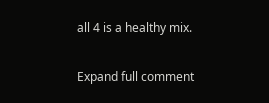all 4 is a healthy mix.

Expand full comment